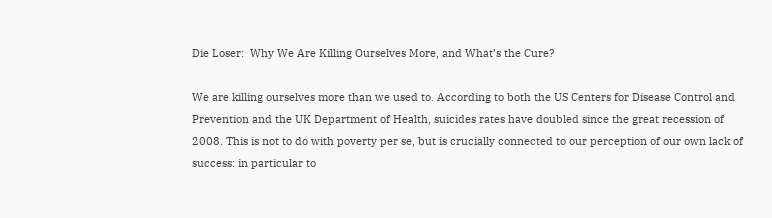Die Loser:  Why We Are Killing Ourselves More, and What’s the Cure?

We are killing ourselves more than we used to. According to both the US Centers for Disease Control and Prevention and the UK Department of Health, suicides rates have doubled since the great recession of 2008. This is not to do with poverty per se, but is crucially connected to our perception of our own lack of success: in particular to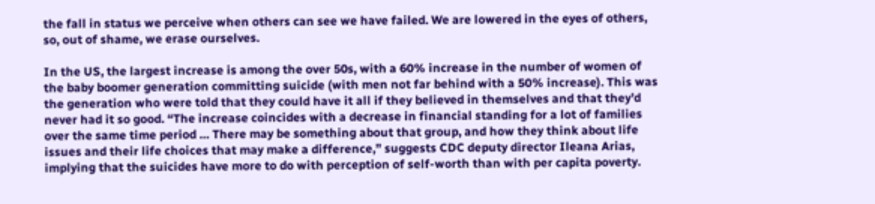the fall in status we perceive when others can see we have failed. We are lowered in the eyes of others, so, out of shame, we erase ourselves.

In the US, the largest increase is among the over 50s, with a 60% increase in the number of women of the baby boomer generation committing suicide (with men not far behind with a 50% increase). This was the generation who were told that they could have it all if they believed in themselves and that they’d never had it so good. “The increase coincides with a decrease in financial standing for a lot of families over the same time period … There may be something about that group, and how they think about life issues and their life choices that may make a difference,” suggests CDC deputy director Ileana Arias, implying that the suicides have more to do with perception of self-worth than with per capita poverty.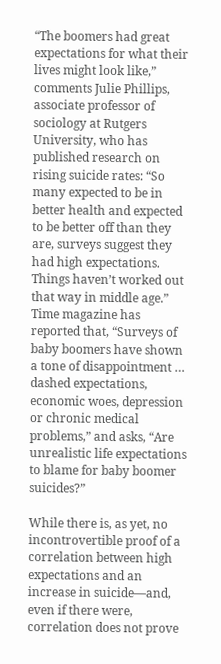“The boomers had great expectations for what their lives might look like,” comments Julie Phillips, associate professor of sociology at Rutgers University, who has published research on rising suicide rates: “So many expected to be in better health and expected to be better off than they are, surveys suggest they had high expectations. Things haven’t worked out that way in middle age.” Time magazine has reported that, “Surveys of baby boomers have shown a tone of disappointment … dashed expectations, economic woes, depression or chronic medical problems,” and asks, “Are unrealistic life expectations to blame for baby boomer suicides?”

While there is, as yet, no incontrovertible proof of a correlation between high expectations and an increase in suicide—and, even if there were, correlation does not prove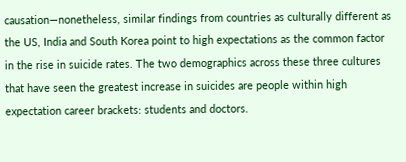causation—nonetheless, similar findings from countries as culturally different as the US, India and South Korea point to high expectations as the common factor in the rise in suicide rates. The two demographics across these three cultures that have seen the greatest increase in suicides are people within high expectation career brackets: students and doctors.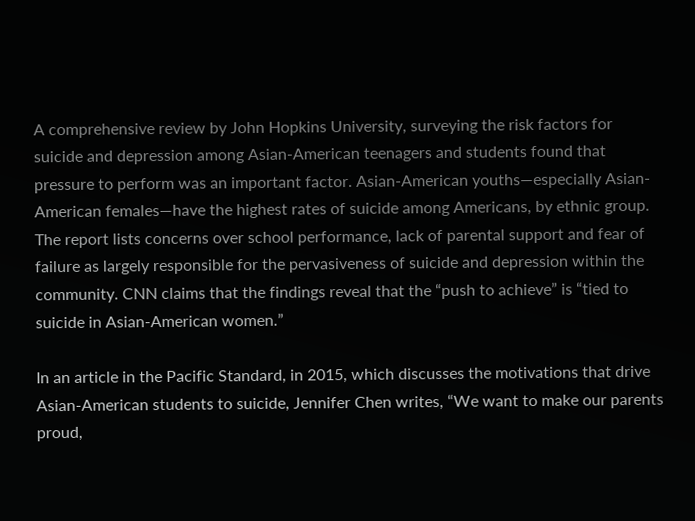A comprehensive review by John Hopkins University, surveying the risk factors for suicide and depression among Asian-American teenagers and students found that pressure to perform was an important factor. Asian-American youths—especially Asian-American females—have the highest rates of suicide among Americans, by ethnic group. The report lists concerns over school performance, lack of parental support and fear of failure as largely responsible for the pervasiveness of suicide and depression within the community. CNN claims that the findings reveal that the “push to achieve” is “tied to suicide in Asian-American women.”

In an article in the Pacific Standard, in 2015, which discusses the motivations that drive Asian-American students to suicide, Jennifer Chen writes, “We want to make our parents proud,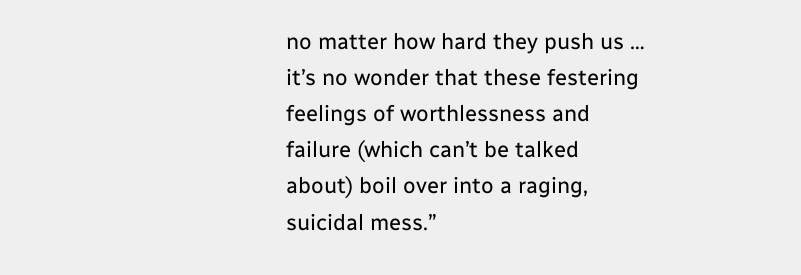no matter how hard they push us … it’s no wonder that these festering feelings of worthlessness and failure (which can’t be talked about) boil over into a raging, suicidal mess.”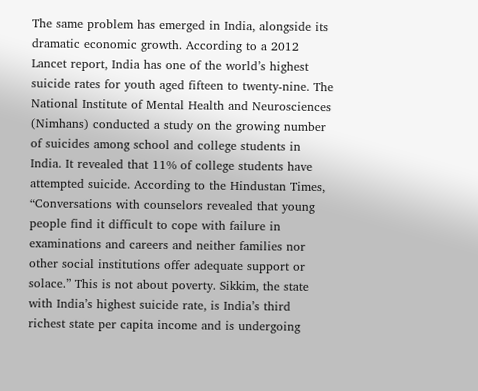The same problem has emerged in India, alongside its dramatic economic growth. According to a 2012 Lancet report, India has one of the world’s highest suicide rates for youth aged fifteen to twenty-nine. The National Institute of Mental Health and Neurosciences (Nimhans) conducted a study on the growing number of suicides among school and college students in India. It revealed that 11% of college students have attempted suicide. According to the Hindustan Times, “Conversations with counselors revealed that young people find it difficult to cope with failure in examinations and careers and neither families nor other social institutions offer adequate support or solace.” This is not about poverty. Sikkim, the state with India’s highest suicide rate, is India’s third richest state per capita income and is undergoing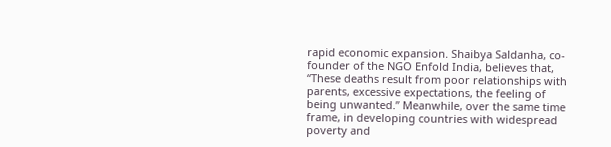rapid economic expansion. Shaibya Saldanha, co-founder of the NGO Enfold India, believes that, “These deaths result from poor relationships with parents, excessive expectations, the feeling of being unwanted.” Meanwhile, over the same time frame, in developing countries with widespread poverty and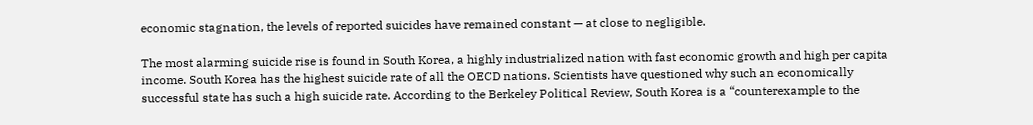economic stagnation, the levels of reported suicides have remained constant — at close to negligible.

The most alarming suicide rise is found in South Korea, a highly industrialized nation with fast economic growth and high per capita income. South Korea has the highest suicide rate of all the OECD nations. Scientists have questioned why such an economically successful state has such a high suicide rate. According to the Berkeley Political Review, South Korea is a “counterexample to the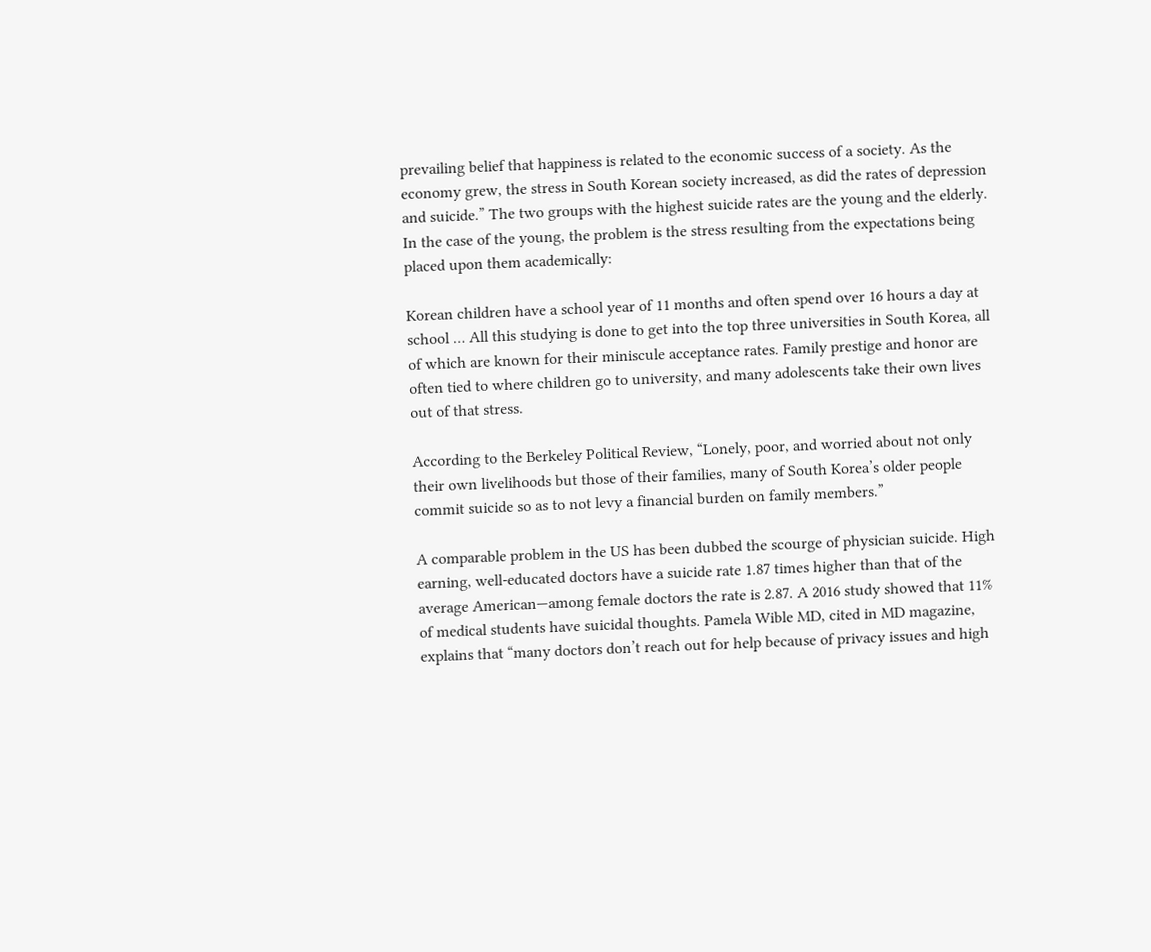prevailing belief that happiness is related to the economic success of a society. As the economy grew, the stress in South Korean society increased, as did the rates of depression and suicide.” The two groups with the highest suicide rates are the young and the elderly. In the case of the young, the problem is the stress resulting from the expectations being placed upon them academically:

Korean children have a school year of 11 months and often spend over 16 hours a day at school … All this studying is done to get into the top three universities in South Korea, all of which are known for their miniscule acceptance rates. Family prestige and honor are often tied to where children go to university, and many adolescents take their own lives out of that stress.

According to the Berkeley Political Review, “Lonely, poor, and worried about not only their own livelihoods but those of their families, many of South Korea’s older people commit suicide so as to not levy a financial burden on family members.”

A comparable problem in the US has been dubbed the scourge of physician suicide. High earning, well-educated doctors have a suicide rate 1.87 times higher than that of the average American—among female doctors the rate is 2.87. A 2016 study showed that 11% of medical students have suicidal thoughts. Pamela Wible MD, cited in MD magazine, explains that “many doctors don’t reach out for help because of privacy issues and high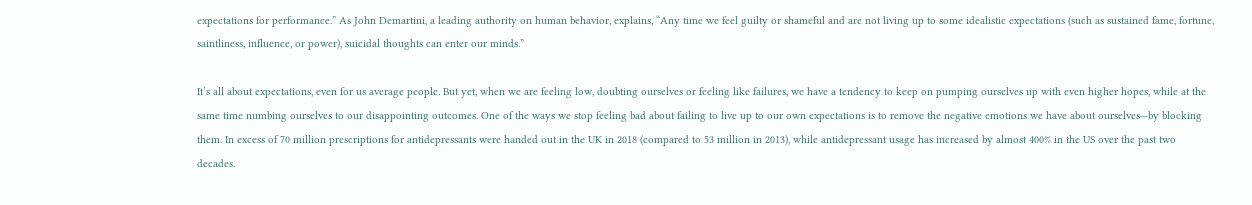expectations for performance.” As John Demartini, a leading authority on human behavior, explains, “Any time we feel guilty or shameful and are not living up to some idealistic expectations (such as sustained fame, fortune, saintliness, influence, or power), suicidal thoughts can enter our minds.”

It’s all about expectations, even for us average people. But yet, when we are feeling low, doubting ourselves or feeling like failures, we have a tendency to keep on pumping ourselves up with even higher hopes, while at the same time numbing ourselves to our disappointing outcomes. One of the ways we stop feeling bad about failing to live up to our own expectations is to remove the negative emotions we have about ourselves—by blocking them. In excess of 70 million prescriptions for antidepressants were handed out in the UK in 2018 (compared to 53 million in 2013), while antidepressant usage has increased by almost 400% in the US over the past two decades.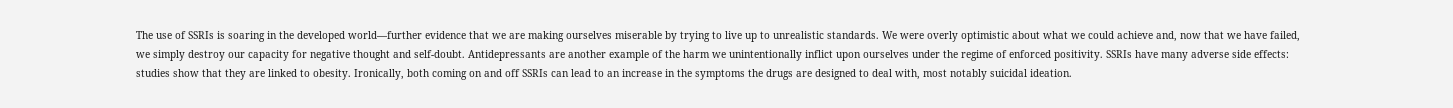The use of SSRIs is soaring in the developed world—further evidence that we are making ourselves miserable by trying to live up to unrealistic standards. We were overly optimistic about what we could achieve and, now that we have failed, we simply destroy our capacity for negative thought and self-doubt. Antidepressants are another example of the harm we unintentionally inflict upon ourselves under the regime of enforced positivity. SSRIs have many adverse side effects: studies show that they are linked to obesity. Ironically, both coming on and off SSRIs can lead to an increase in the symptoms the drugs are designed to deal with, most notably suicidal ideation.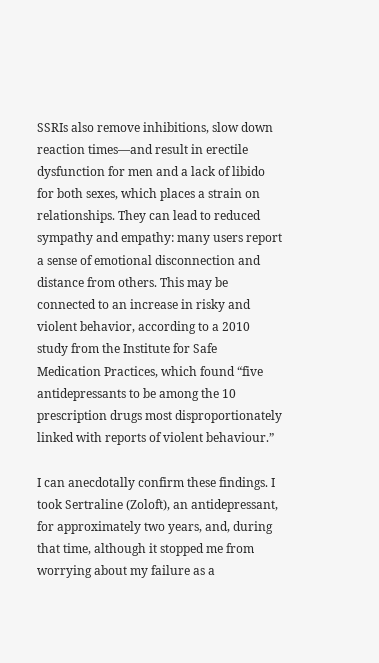SSRIs also remove inhibitions, slow down reaction times—and result in erectile dysfunction for men and a lack of libido for both sexes, which places a strain on relationships. They can lead to reduced sympathy and empathy: many users report a sense of emotional disconnection and distance from others. This may be connected to an increase in risky and violent behavior, according to a 2010 study from the Institute for Safe Medication Practices, which found “five antidepressants to be among the 10 prescription drugs most disproportionately linked with reports of violent behaviour.”

I can anecdotally confirm these findings. I took Sertraline (Zoloft), an antidepressant, for approximately two years, and, during that time, although it stopped me from worrying about my failure as a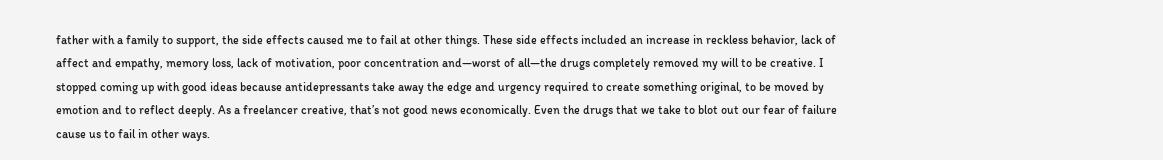father with a family to support, the side effects caused me to fail at other things. These side effects included an increase in reckless behavior, lack of affect and empathy, memory loss, lack of motivation, poor concentration and—worst of all—the drugs completely removed my will to be creative. I stopped coming up with good ideas because antidepressants take away the edge and urgency required to create something original, to be moved by emotion and to reflect deeply. As a freelancer creative, that’s not good news economically. Even the drugs that we take to blot out our fear of failure cause us to fail in other ways.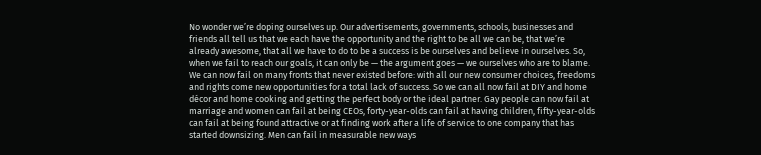No wonder we’re doping ourselves up. Our advertisements, governments, schools, businesses and friends all tell us that we each have the opportunity and the right to be all we can be, that we’re already awesome, that all we have to do to be a success is be ourselves and believe in ourselves. So, when we fail to reach our goals, it can only be — the argument goes — we ourselves who are to blame. We can now fail on many fronts that never existed before: with all our new consumer choices, freedoms and rights come new opportunities for a total lack of success. So we can all now fail at DIY and home décor and home cooking and getting the perfect body or the ideal partner. Gay people can now fail at marriage and women can fail at being CEOs, forty-year-olds can fail at having children, fifty-year-olds can fail at being found attractive or at finding work after a life of service to one company that has started downsizing. Men can fail in measurable new ways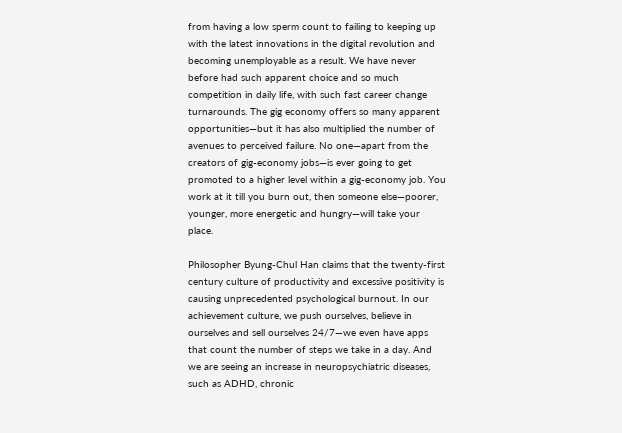from having a low sperm count to failing to keeping up with the latest innovations in the digital revolution and becoming unemployable as a result. We have never before had such apparent choice and so much competition in daily life, with such fast career change turnarounds. The gig economy offers so many apparent opportunities—but it has also multiplied the number of avenues to perceived failure. No one—apart from the creators of gig-economy jobs—is ever going to get promoted to a higher level within a gig-economy job. You work at it till you burn out, then someone else—poorer, younger, more energetic and hungry—will take your place.

Philosopher Byung-Chul Han claims that the twenty-first century culture of productivity and excessive positivity is causing unprecedented psychological burnout. In our achievement culture, we push ourselves, believe in ourselves and sell ourselves 24/7—we even have apps that count the number of steps we take in a day. And we are seeing an increase in neuropsychiatric diseases, such as ADHD, chronic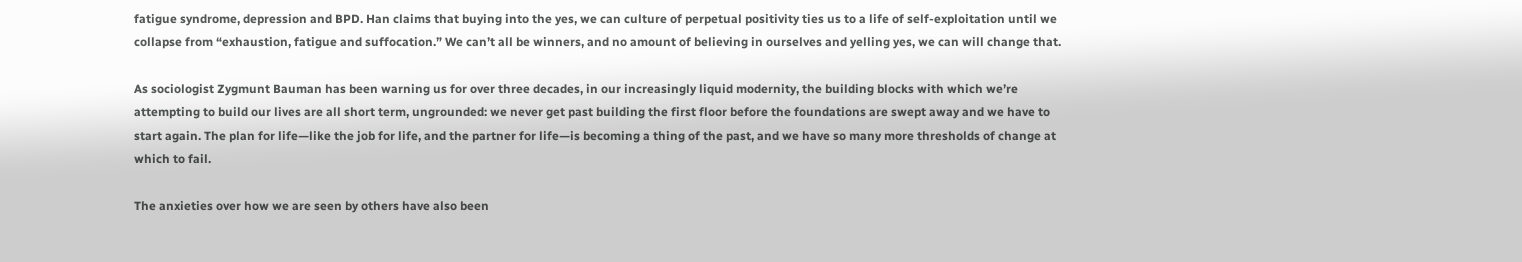fatigue syndrome, depression and BPD. Han claims that buying into the yes, we can culture of perpetual positivity ties us to a life of self-exploitation until we collapse from “exhaustion, fatigue and suffocation.” We can’t all be winners, and no amount of believing in ourselves and yelling yes, we can will change that.

As sociologist Zygmunt Bauman has been warning us for over three decades, in our increasingly liquid modernity, the building blocks with which we’re attempting to build our lives are all short term, ungrounded: we never get past building the first floor before the foundations are swept away and we have to start again. The plan for life—like the job for life, and the partner for life—is becoming a thing of the past, and we have so many more thresholds of change at which to fail.

The anxieties over how we are seen by others have also been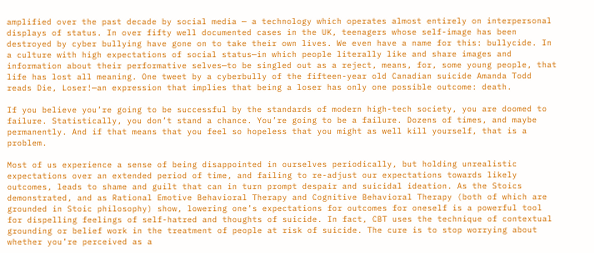amplified over the past decade by social media — a technology which operates almost entirely on interpersonal displays of status. In over fifty well documented cases in the UK, teenagers whose self-image has been destroyed by cyber bullying have gone on to take their own lives. We even have a name for this: bullycide. In a culture with high expectations of social status—in which people literally like and share images and information about their performative selves—to be singled out as a reject, means, for, some young people, that life has lost all meaning. One tweet by a cyberbully of the fifteen-year old Canadian suicide Amanda Todd reads Die, Loser!—an expression that implies that being a loser has only one possible outcome: death.

If you believe you’re going to be successful by the standards of modern high-tech society, you are doomed to failure. Statistically, you don’t stand a chance. You’re going to be a failure. Dozens of times, and maybe permanently. And if that means that you feel so hopeless that you might as well kill yourself, that is a problem.

Most of us experience a sense of being disappointed in ourselves periodically, but holding unrealistic expectations over an extended period of time, and failing to re-adjust our expectations towards likely outcomes, leads to shame and guilt that can in turn prompt despair and suicidal ideation. As the Stoics demonstrated, and as Rational Emotive Behavioral Therapy and Cognitive Behavioral Therapy (both of which are grounded in Stoic philosophy) show, lowering one’s expectations for outcomes for oneself is a powerful tool for dispelling feelings of self-hatred and thoughts of suicide. In fact, CBT uses the technique of contextual grounding or belief work in the treatment of people at risk of suicide. The cure is to stop worrying about whether you’re perceived as a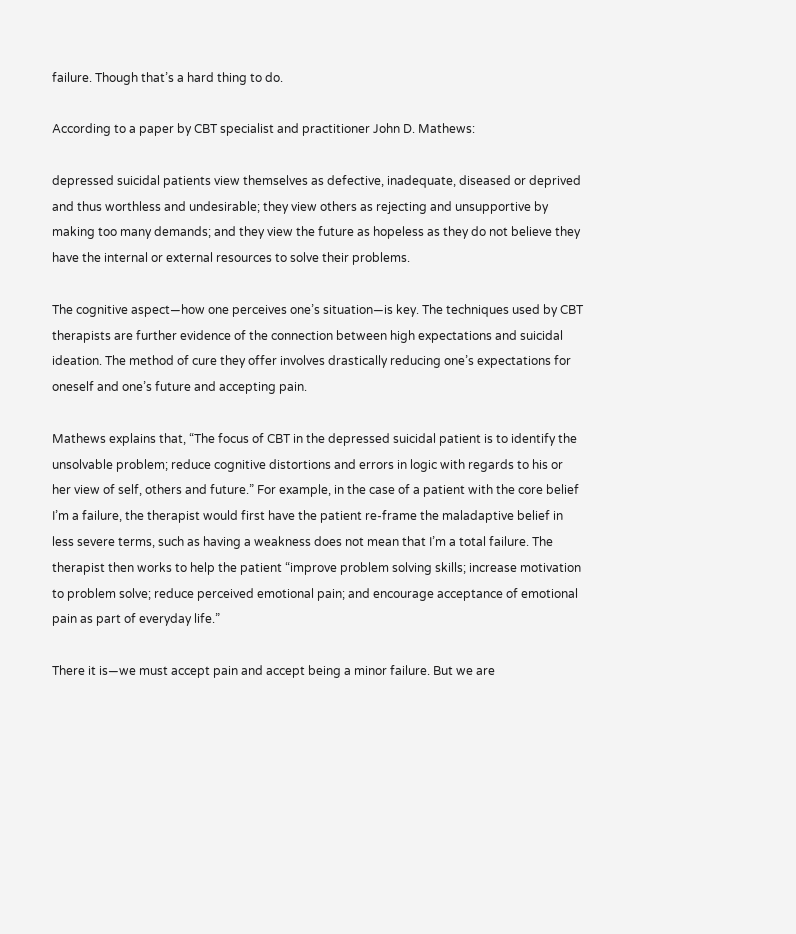failure. Though that’s a hard thing to do.

According to a paper by CBT specialist and practitioner John D. Mathews:

depressed suicidal patients view themselves as defective, inadequate, diseased or deprived and thus worthless and undesirable; they view others as rejecting and unsupportive by making too many demands; and they view the future as hopeless as they do not believe they have the internal or external resources to solve their problems.

The cognitive aspect—how one perceives one’s situation—is key. The techniques used by CBT therapists are further evidence of the connection between high expectations and suicidal ideation. The method of cure they offer involves drastically reducing one’s expectations for oneself and one’s future and accepting pain.

Mathews explains that, “The focus of CBT in the depressed suicidal patient is to identify the unsolvable problem; reduce cognitive distortions and errors in logic with regards to his or her view of self, others and future.” For example, in the case of a patient with the core belief I’m a failure, the therapist would first have the patient re-frame the maladaptive belief in less severe terms, such as having a weakness does not mean that I’m a total failure. The therapist then works to help the patient “improve problem solving skills; increase motivation to problem solve; reduce perceived emotional pain; and encourage acceptance of emotional pain as part of everyday life.”

There it is—we must accept pain and accept being a minor failure. But we are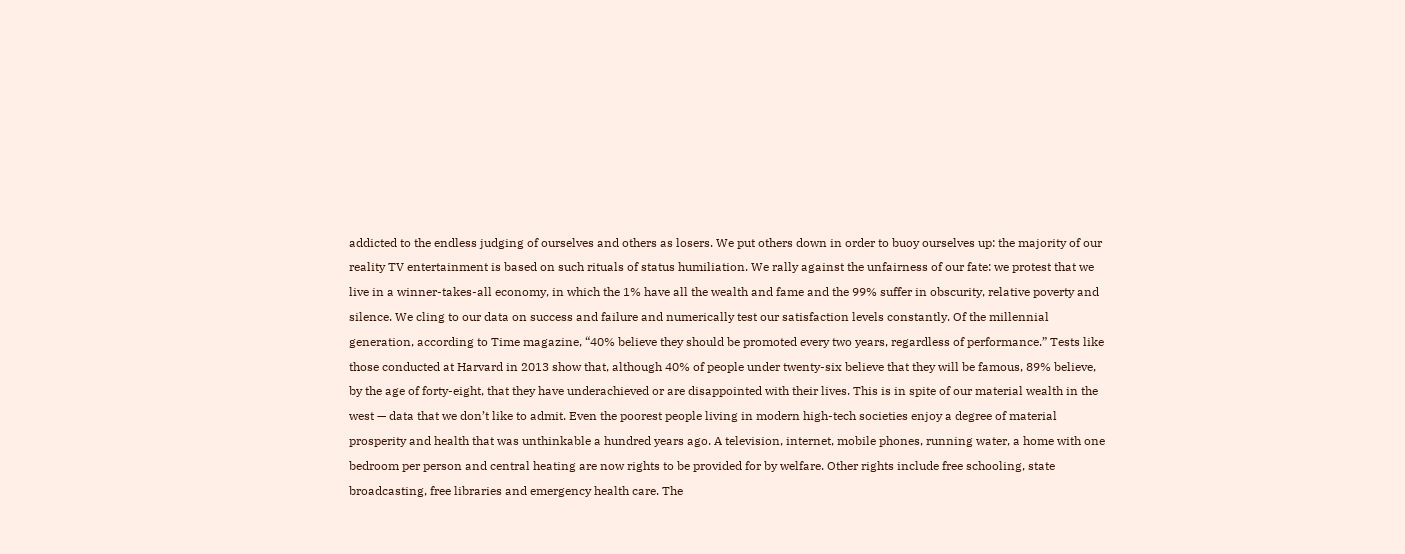addicted to the endless judging of ourselves and others as losers. We put others down in order to buoy ourselves up: the majority of our reality TV entertainment is based on such rituals of status humiliation. We rally against the unfairness of our fate: we protest that we live in a winner-takes-all economy, in which the 1% have all the wealth and fame and the 99% suffer in obscurity, relative poverty and silence. We cling to our data on success and failure and numerically test our satisfaction levels constantly. Of the millennial generation, according to Time magazine, “40% believe they should be promoted every two years, regardless of performance.” Tests like those conducted at Harvard in 2013 show that, although 40% of people under twenty-six believe that they will be famous, 89% believe, by the age of forty-eight, that they have underachieved or are disappointed with their lives. This is in spite of our material wealth in the west — data that we don’t like to admit. Even the poorest people living in modern high-tech societies enjoy a degree of material prosperity and health that was unthinkable a hundred years ago. A television, internet, mobile phones, running water, a home with one bedroom per person and central heating are now rights to be provided for by welfare. Other rights include free schooling, state broadcasting, free libraries and emergency health care. The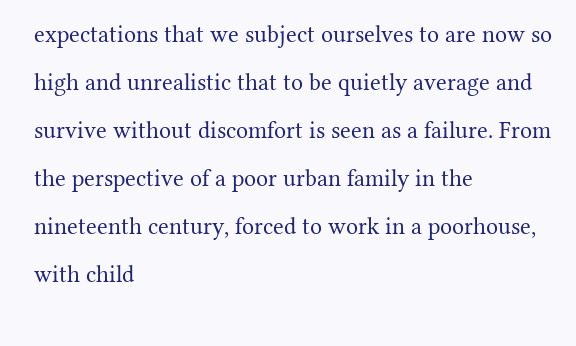expectations that we subject ourselves to are now so high and unrealistic that to be quietly average and survive without discomfort is seen as a failure. From the perspective of a poor urban family in the nineteenth century, forced to work in a poorhouse, with child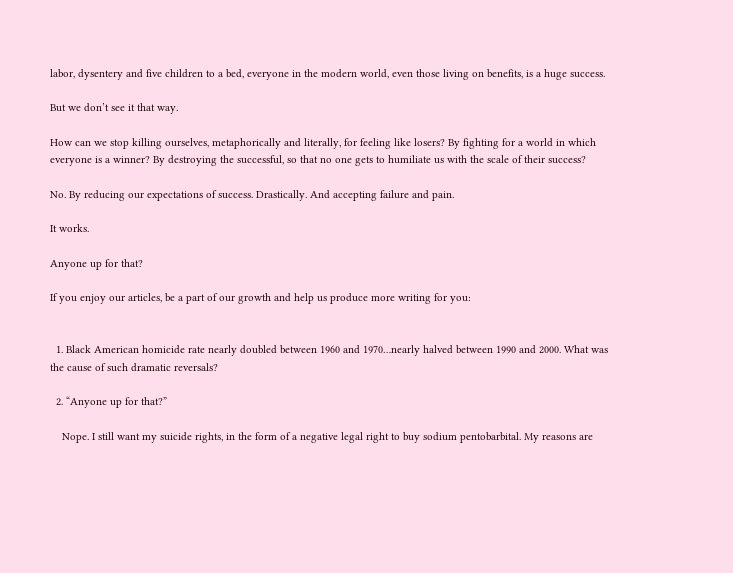labor, dysentery and five children to a bed, everyone in the modern world, even those living on benefits, is a huge success.

But we don’t see it that way.

How can we stop killing ourselves, metaphorically and literally, for feeling like losers? By fighting for a world in which everyone is a winner? By destroying the successful, so that no one gets to humiliate us with the scale of their success?

No. By reducing our expectations of success. Drastically. And accepting failure and pain.

It works.

Anyone up for that?

If you enjoy our articles, be a part of our growth and help us produce more writing for you:


  1. Black American homicide rate nearly doubled between 1960 and 1970…nearly halved between 1990 and 2000. What was the cause of such dramatic reversals?

  2. “Anyone up for that?”

    Nope. I still want my suicide rights, in the form of a negative legal right to buy sodium pentobarbital. My reasons are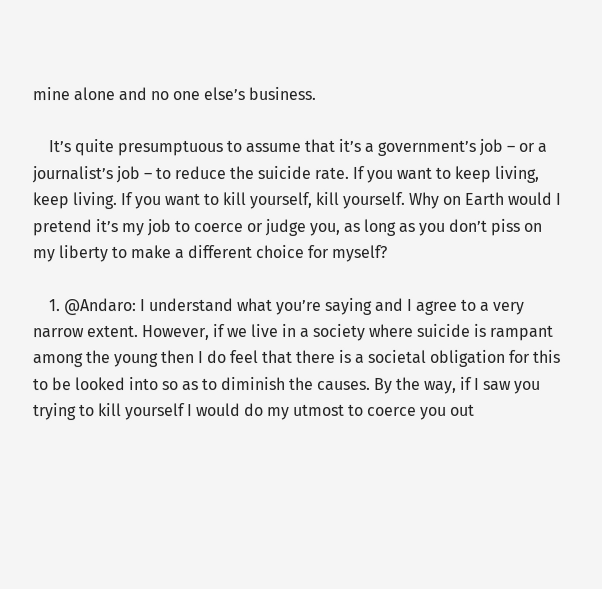mine alone and no one else’s business.

    It’s quite presumptuous to assume that it’s a government’s job – or a journalist’s job – to reduce the suicide rate. If you want to keep living, keep living. If you want to kill yourself, kill yourself. Why on Earth would I pretend it’s my job to coerce or judge you, as long as you don’t piss on my liberty to make a different choice for myself?

    1. @Andaro: I understand what you’re saying and I agree to a very narrow extent. However, if we live in a society where suicide is rampant among the young then I do feel that there is a societal obligation for this to be looked into so as to diminish the causes. By the way, if I saw you trying to kill yourself I would do my utmost to coerce you out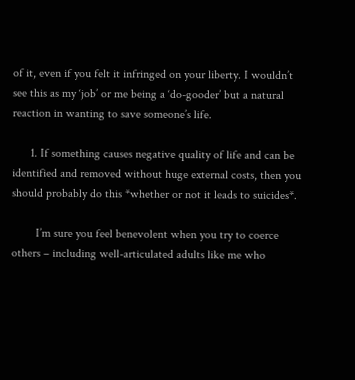of it, even if you felt it infringed on your liberty. I wouldn’t see this as my ‘job’ or me being a ‘do-gooder’ but a natural reaction in wanting to save someone’s life.

      1. If something causes negative quality of life and can be identified and removed without huge external costs, then you should probably do this *whether or not it leads to suicides*.

        I’m sure you feel benevolent when you try to coerce others – including well-articulated adults like me who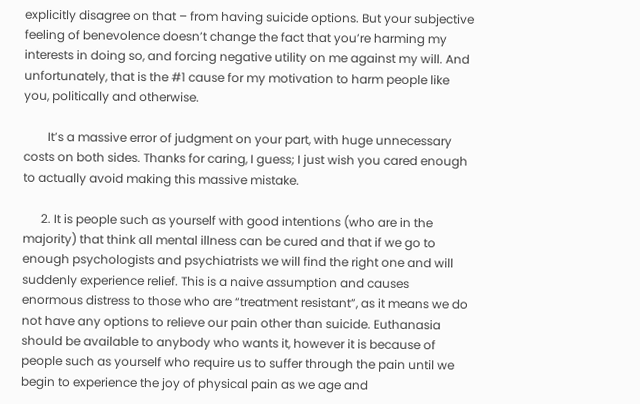explicitly disagree on that – from having suicide options. But your subjective feeling of benevolence doesn’t change the fact that you’re harming my interests in doing so, and forcing negative utility on me against my will. And unfortunately, that is the #1 cause for my motivation to harm people like you, politically and otherwise.

        It’s a massive error of judgment on your part, with huge unnecessary costs on both sides. Thanks for caring, I guess; I just wish you cared enough to actually avoid making this massive mistake.

      2. It is people such as yourself with good intentions (who are in the majority) that think all mental illness can be cured and that if we go to enough psychologists and psychiatrists we will find the right one and will suddenly experience relief. This is a naive assumption and causes enormous distress to those who are “treatment resistant”, as it means we do not have any options to relieve our pain other than suicide. Euthanasia should be available to anybody who wants it, however it is because of people such as yourself who require us to suffer through the pain until we begin to experience the joy of physical pain as we age and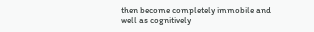then become completely immobile and well as cognitively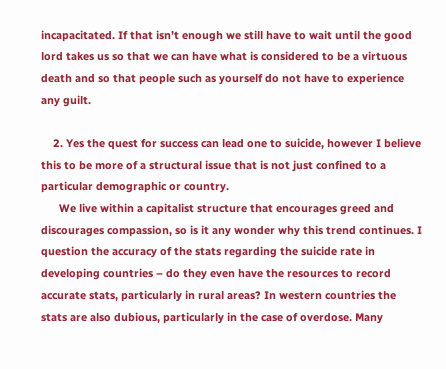incapacitated. If that isn’t enough we still have to wait until the good lord takes us so that we can have what is considered to be a virtuous death and so that people such as yourself do not have to experience any guilt.

    2. Yes the quest for success can lead one to suicide, however I believe this to be more of a structural issue that is not just confined to a particular demographic or country.
      We live within a capitalist structure that encourages greed and discourages compassion, so is it any wonder why this trend continues. I question the accuracy of the stats regarding the suicide rate in developing countries – do they even have the resources to record accurate stats, particularly in rural areas? In western countries the stats are also dubious, particularly in the case of overdose. Many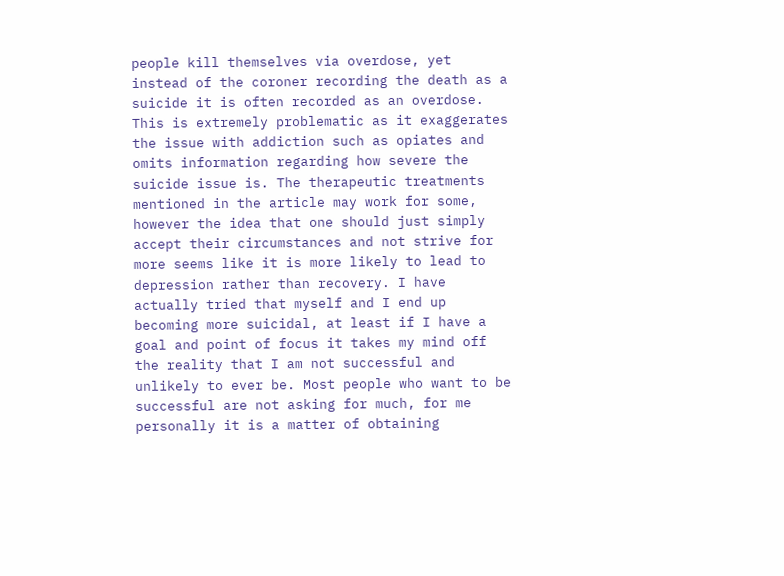people kill themselves via overdose, yet instead of the coroner recording the death as a suicide it is often recorded as an overdose. This is extremely problematic as it exaggerates the issue with addiction such as opiates and omits information regarding how severe the suicide issue is. The therapeutic treatments mentioned in the article may work for some, however the idea that one should just simply accept their circumstances and not strive for more seems like it is more likely to lead to depression rather than recovery. I have actually tried that myself and I end up becoming more suicidal, at least if I have a goal and point of focus it takes my mind off the reality that I am not successful and unlikely to ever be. Most people who want to be successful are not asking for much, for me personally it is a matter of obtaining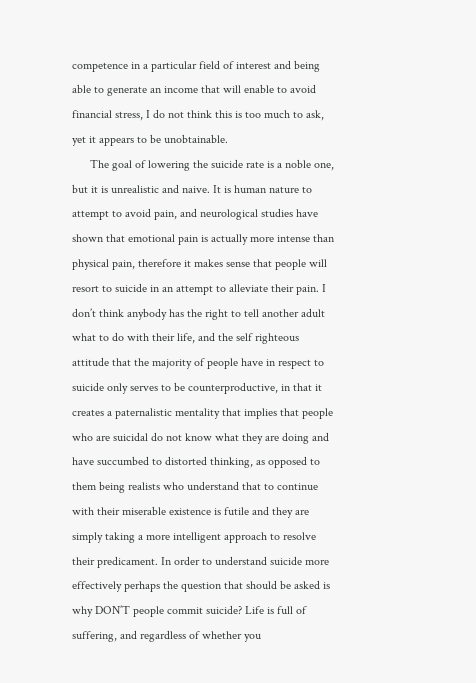competence in a particular field of interest and being able to generate an income that will enable to avoid financial stress, I do not think this is too much to ask, yet it appears to be unobtainable.
      The goal of lowering the suicide rate is a noble one, but it is unrealistic and naive. It is human nature to attempt to avoid pain, and neurological studies have shown that emotional pain is actually more intense than physical pain, therefore it makes sense that people will resort to suicide in an attempt to alleviate their pain. I don’t think anybody has the right to tell another adult what to do with their life, and the self righteous attitude that the majority of people have in respect to suicide only serves to be counterproductive, in that it creates a paternalistic mentality that implies that people who are suicidal do not know what they are doing and have succumbed to distorted thinking, as opposed to them being realists who understand that to continue with their miserable existence is futile and they are simply taking a more intelligent approach to resolve their predicament. In order to understand suicide more effectively perhaps the question that should be asked is why DON’T people commit suicide? Life is full of suffering, and regardless of whether you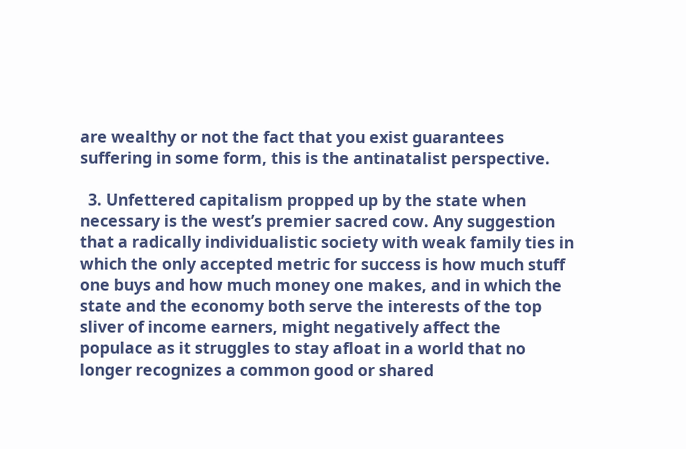are wealthy or not the fact that you exist guarantees suffering in some form, this is the antinatalist perspective.

  3. Unfettered capitalism propped up by the state when necessary is the west’s premier sacred cow. Any suggestion that a radically individualistic society with weak family ties in which the only accepted metric for success is how much stuff one buys and how much money one makes, and in which the state and the economy both serve the interests of the top sliver of income earners, might negatively affect the populace as it struggles to stay afloat in a world that no longer recognizes a common good or shared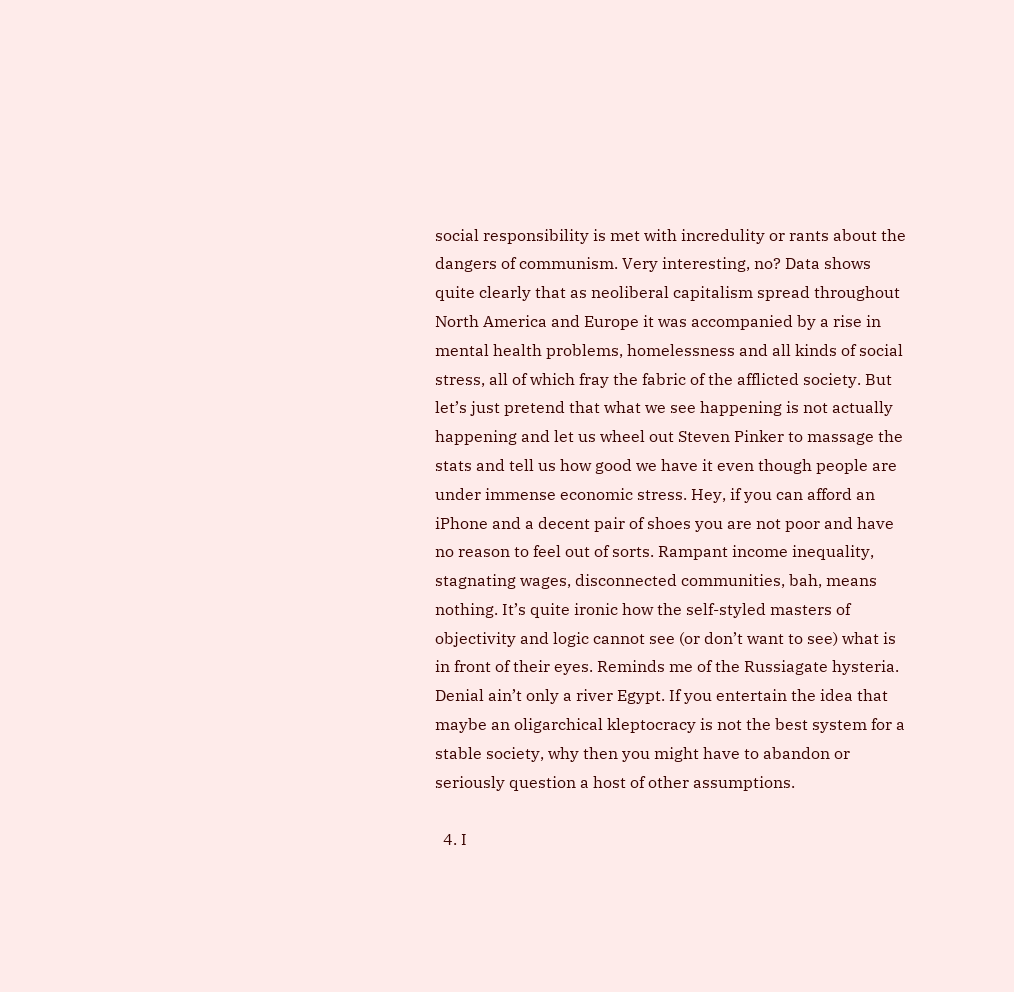social responsibility is met with incredulity or rants about the dangers of communism. Very interesting, no? Data shows quite clearly that as neoliberal capitalism spread throughout North America and Europe it was accompanied by a rise in mental health problems, homelessness and all kinds of social stress, all of which fray the fabric of the afflicted society. But let’s just pretend that what we see happening is not actually happening and let us wheel out Steven Pinker to massage the stats and tell us how good we have it even though people are under immense economic stress. Hey, if you can afford an iPhone and a decent pair of shoes you are not poor and have no reason to feel out of sorts. Rampant income inequality, stagnating wages, disconnected communities, bah, means nothing. It’s quite ironic how the self-styled masters of objectivity and logic cannot see (or don’t want to see) what is in front of their eyes. Reminds me of the Russiagate hysteria. Denial ain’t only a river Egypt. If you entertain the idea that maybe an oligarchical kleptocracy is not the best system for a stable society, why then you might have to abandon or seriously question a host of other assumptions.

  4. I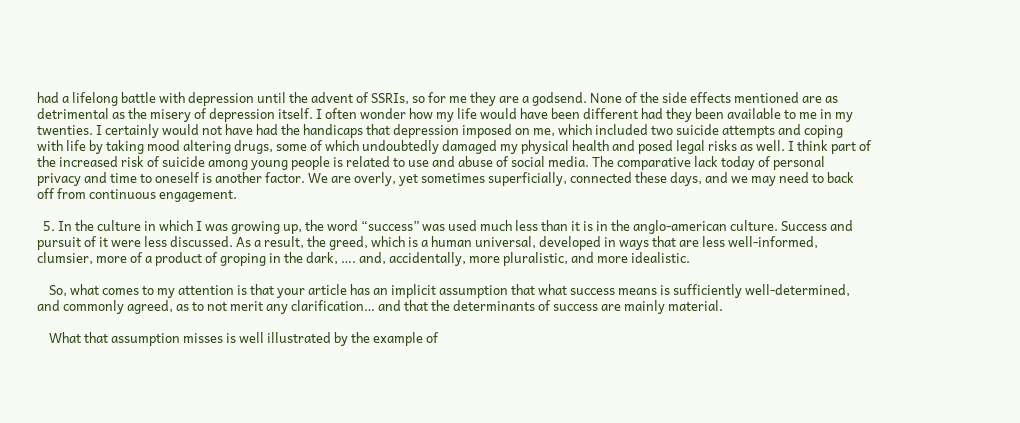had a lifelong battle with depression until the advent of SSRIs, so for me they are a godsend. None of the side effects mentioned are as detrimental as the misery of depression itself. I often wonder how my life would have been different had they been available to me in my twenties. I certainly would not have had the handicaps that depression imposed on me, which included two suicide attempts and coping with life by taking mood altering drugs, some of which undoubtedly damaged my physical health and posed legal risks as well. I think part of the increased risk of suicide among young people is related to use and abuse of social media. The comparative lack today of personal privacy and time to oneself is another factor. We are overly, yet sometimes superficially, connected these days, and we may need to back off from continuous engagement.

  5. In the culture in which I was growing up, the word “success” was used much less than it is in the anglo-american culture. Success and pursuit of it were less discussed. As a result, the greed, which is a human universal, developed in ways that are less well-informed, clumsier, more of a product of groping in the dark, …. and, accidentally, more pluralistic, and more idealistic.

    So, what comes to my attention is that your article has an implicit assumption that what success means is sufficiently well-determined, and commonly agreed, as to not merit any clarification… and that the determinants of success are mainly material.

    What that assumption misses is well illustrated by the example of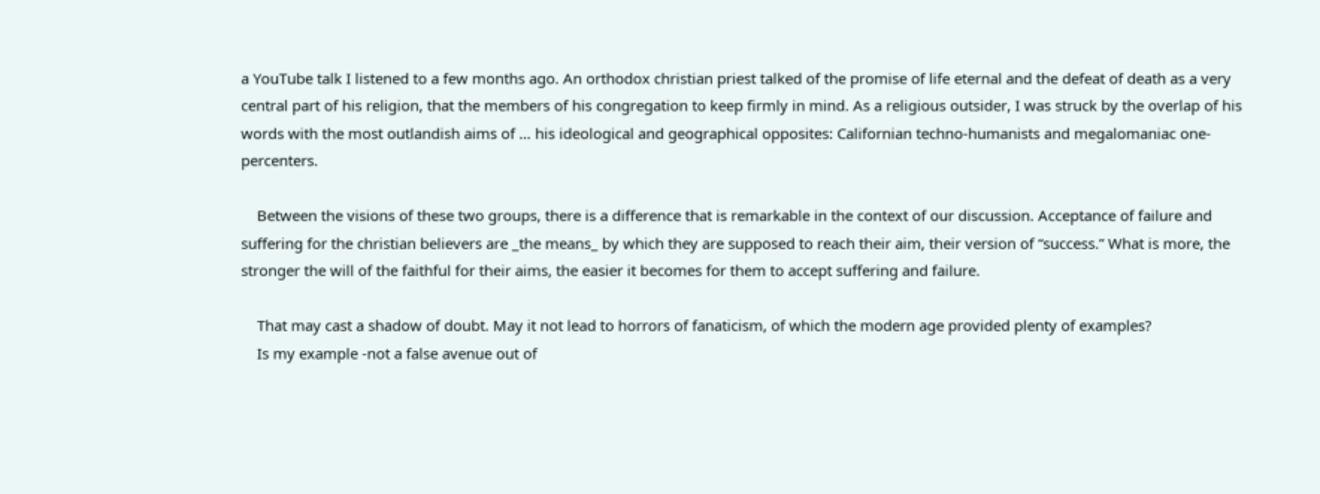a YouTube talk I listened to a few months ago. An orthodox christian priest talked of the promise of life eternal and the defeat of death as a very central part of his religion, that the members of his congregation to keep firmly in mind. As a religious outsider, I was struck by the overlap of his words with the most outlandish aims of … his ideological and geographical opposites: Californian techno-humanists and megalomaniac one-percenters.

    Between the visions of these two groups, there is a difference that is remarkable in the context of our discussion. Acceptance of failure and suffering for the christian believers are _the means_ by which they are supposed to reach their aim, their version of “success.” What is more, the stronger the will of the faithful for their aims, the easier it becomes for them to accept suffering and failure.

    That may cast a shadow of doubt. May it not lead to horrors of fanaticism, of which the modern age provided plenty of examples?
    Is my example -not a false avenue out of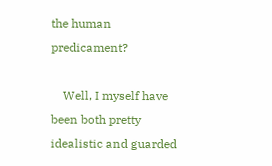the human predicament?

    Well, I myself have been both pretty idealistic and guarded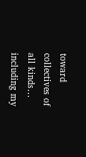toward collectives of all kinds… including my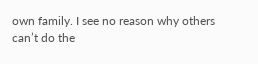own family. I see no reason why others can’t do the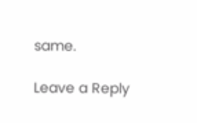same.

Leave a Reply